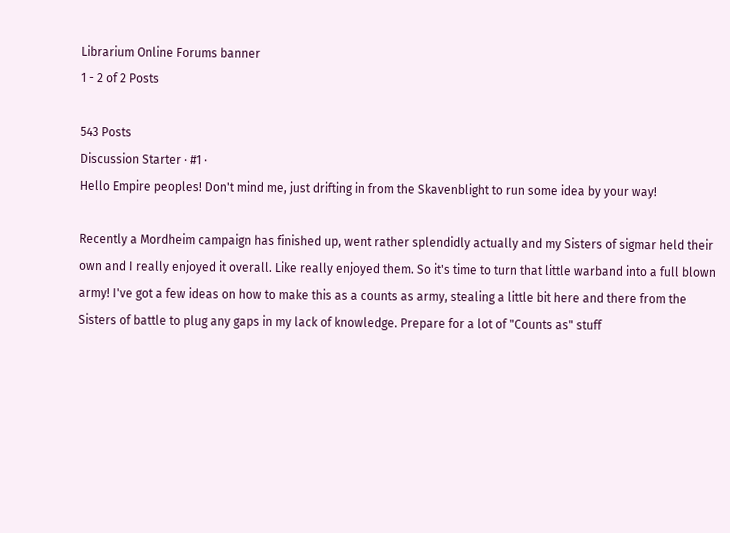Librarium Online Forums banner
1 - 2 of 2 Posts

543 Posts
Discussion Starter · #1 ·
Hello Empire peoples! Don't mind me, just drifting in from the Skavenblight to run some idea by your way!

Recently a Mordheim campaign has finished up, went rather splendidly actually and my Sisters of sigmar held their own and I really enjoyed it overall. Like really enjoyed them. So it's time to turn that little warband into a full blown army! I've got a few ideas on how to make this as a counts as army, stealing a little bit here and there from the Sisters of battle to plug any gaps in my lack of knowledge. Prepare for a lot of "Counts as" stuff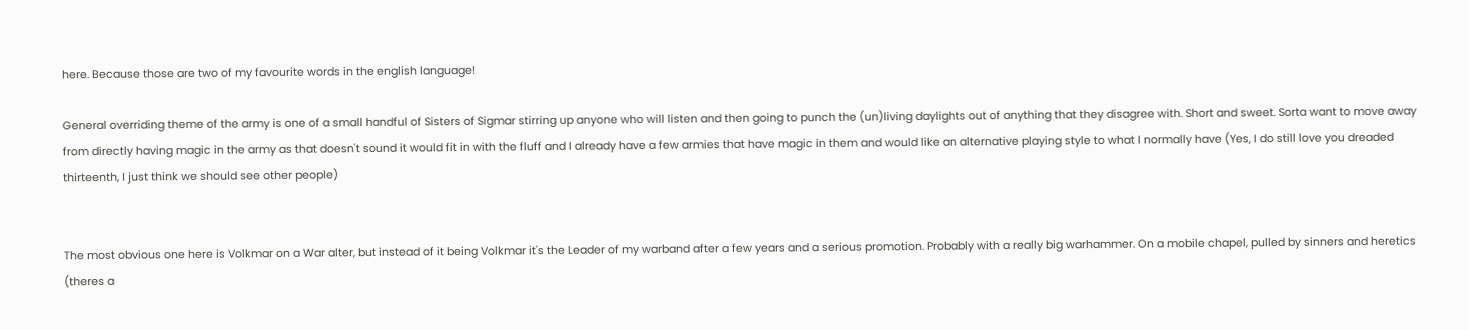here. Because those are two of my favourite words in the english language!

General overriding theme of the army is one of a small handful of Sisters of Sigmar stirring up anyone who will listen and then going to punch the (un)living daylights out of anything that they disagree with. Short and sweet. Sorta want to move away from directly having magic in the army as that doesn't sound it would fit in with the fluff and I already have a few armies that have magic in them and would like an alternative playing style to what I normally have (Yes, I do still love you dreaded thirteenth, I just think we should see other people)


The most obvious one here is Volkmar on a War alter, but instead of it being Volkmar it's the Leader of my warband after a few years and a serious promotion. Probably with a really big warhammer. On a mobile chapel, pulled by sinners and heretics (theres a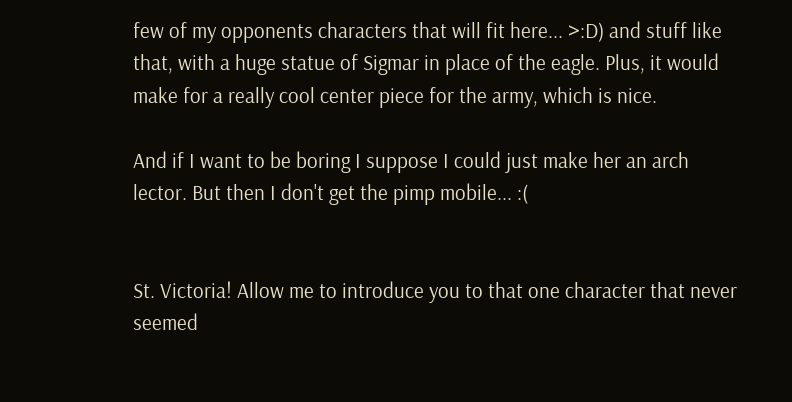few of my opponents characters that will fit here... >:D) and stuff like that, with a huge statue of Sigmar in place of the eagle. Plus, it would make for a really cool center piece for the army, which is nice.

And if I want to be boring I suppose I could just make her an arch lector. But then I don't get the pimp mobile... :(


St. Victoria! Allow me to introduce you to that one character that never seemed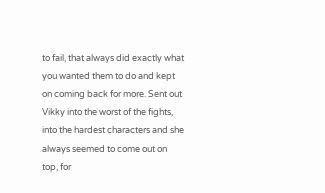to fail, that always did exactly what you wanted them to do and kept on coming back for more. Sent out Vikky into the worst of the fights, into the hardest characters and she always seemed to come out on top, for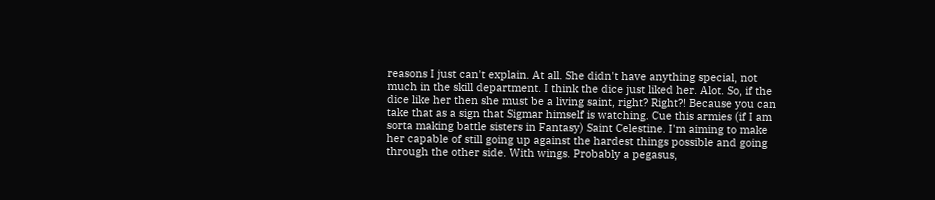reasons I just can't explain. At all. She didn't have anything special, not much in the skill department. I think the dice just liked her. Alot. So, if the dice like her then she must be a living saint, right? Right?! Because you can take that as a sign that Sigmar himself is watching. Cue this armies (if I am sorta making battle sisters in Fantasy) Saint Celestine. I'm aiming to make her capable of still going up against the hardest things possible and going through the other side. With wings. Probably a pegasus,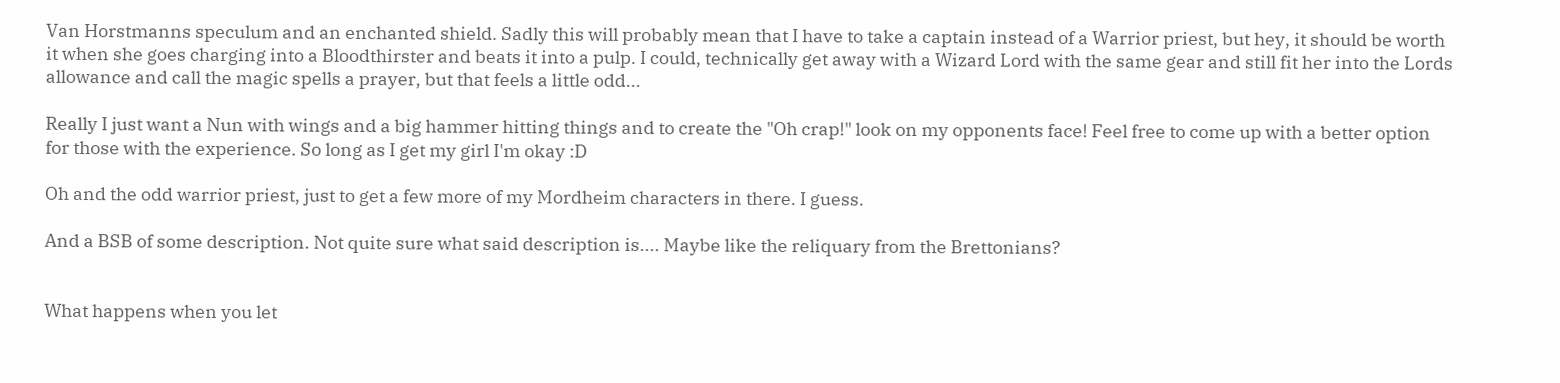Van Horstmanns speculum and an enchanted shield. Sadly this will probably mean that I have to take a captain instead of a Warrior priest, but hey, it should be worth it when she goes charging into a Bloodthirster and beats it into a pulp. I could, technically get away with a Wizard Lord with the same gear and still fit her into the Lords allowance and call the magic spells a prayer, but that feels a little odd...

Really I just want a Nun with wings and a big hammer hitting things and to create the "Oh crap!" look on my opponents face! Feel free to come up with a better option for those with the experience. So long as I get my girl I'm okay :D

Oh and the odd warrior priest, just to get a few more of my Mordheim characters in there. I guess.

And a BSB of some description. Not quite sure what said description is.... Maybe like the reliquary from the Brettonians?


What happens when you let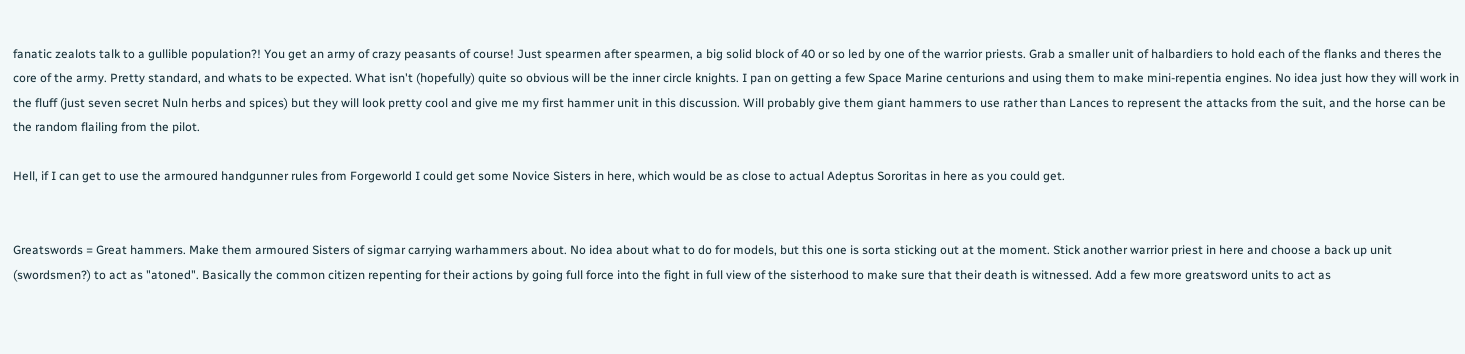fanatic zealots talk to a gullible population?! You get an army of crazy peasants of course! Just spearmen after spearmen, a big solid block of 40 or so led by one of the warrior priests. Grab a smaller unit of halbardiers to hold each of the flanks and theres the core of the army. Pretty standard, and whats to be expected. What isn't (hopefully) quite so obvious will be the inner circle knights. I pan on getting a few Space Marine centurions and using them to make mini-repentia engines. No idea just how they will work in the fluff (just seven secret Nuln herbs and spices) but they will look pretty cool and give me my first hammer unit in this discussion. Will probably give them giant hammers to use rather than Lances to represent the attacks from the suit, and the horse can be the random flailing from the pilot.

Hell, if I can get to use the armoured handgunner rules from Forgeworld I could get some Novice Sisters in here, which would be as close to actual Adeptus Sororitas in here as you could get.


Greatswords = Great hammers. Make them armoured Sisters of sigmar carrying warhammers about. No idea about what to do for models, but this one is sorta sticking out at the moment. Stick another warrior priest in here and choose a back up unit (swordsmen?) to act as "atoned". Basically the common citizen repenting for their actions by going full force into the fight in full view of the sisterhood to make sure that their death is witnessed. Add a few more greatsword units to act as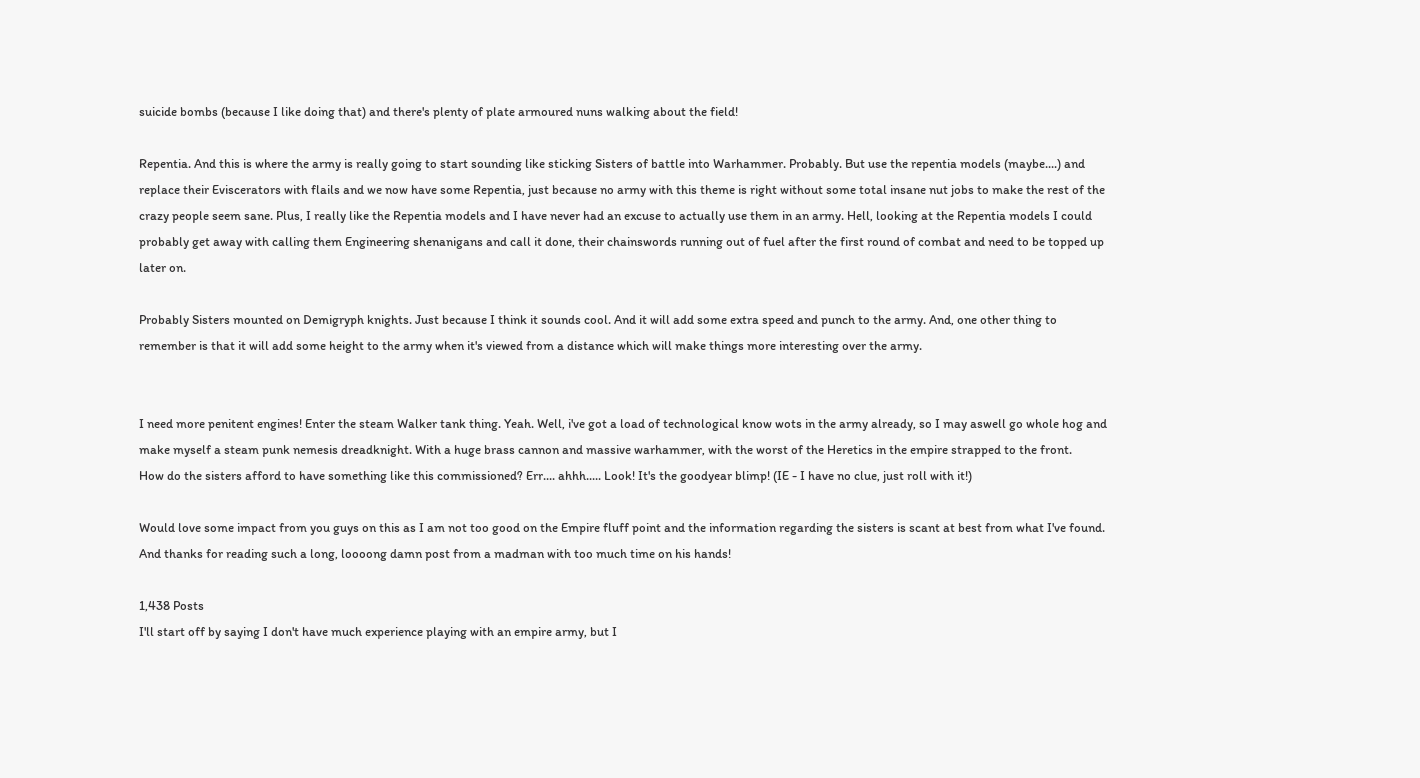suicide bombs (because I like doing that) and there's plenty of plate armoured nuns walking about the field!

Repentia. And this is where the army is really going to start sounding like sticking Sisters of battle into Warhammer. Probably. But use the repentia models (maybe....) and replace their Eviscerators with flails and we now have some Repentia, just because no army with this theme is right without some total insane nut jobs to make the rest of the crazy people seem sane. Plus, I really like the Repentia models and I have never had an excuse to actually use them in an army. Hell, looking at the Repentia models I could probably get away with calling them Engineering shenanigans and call it done, their chainswords running out of fuel after the first round of combat and need to be topped up later on.

Probably Sisters mounted on Demigryph knights. Just because I think it sounds cool. And it will add some extra speed and punch to the army. And, one other thing to remember is that it will add some height to the army when it's viewed from a distance which will make things more interesting over the army.


I need more penitent engines! Enter the steam Walker tank thing. Yeah. Well, i've got a load of technological know wots in the army already, so I may aswell go whole hog and make myself a steam punk nemesis dreadknight. With a huge brass cannon and massive warhammer, with the worst of the Heretics in the empire strapped to the front.
How do the sisters afford to have something like this commissioned? Err.... ahhh..... Look! It's the goodyear blimp! (IE - I have no clue, just roll with it!)

Would love some impact from you guys on this as I am not too good on the Empire fluff point and the information regarding the sisters is scant at best from what I've found.
And thanks for reading such a long, loooong damn post from a madman with too much time on his hands!

1,438 Posts
I'll start off by saying I don't have much experience playing with an empire army, but I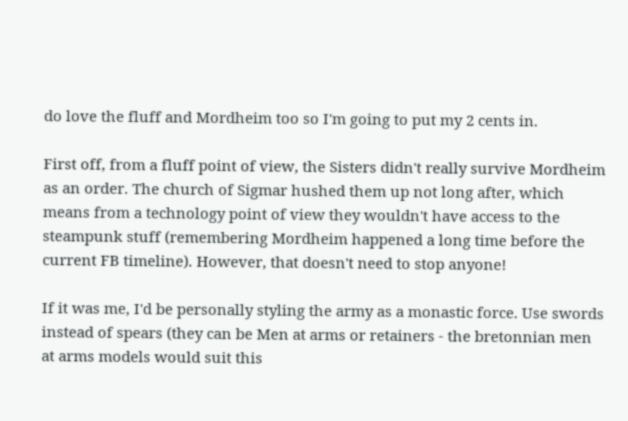do love the fluff and Mordheim too so I'm going to put my 2 cents in.

First off, from a fluff point of view, the Sisters didn't really survive Mordheim as an order. The church of Sigmar hushed them up not long after, which means from a technology point of view they wouldn't have access to the steampunk stuff (remembering Mordheim happened a long time before the current FB timeline). However, that doesn't need to stop anyone!

If it was me, I'd be personally styling the army as a monastic force. Use swords instead of spears (they can be Men at arms or retainers - the bretonnian men at arms models would suit this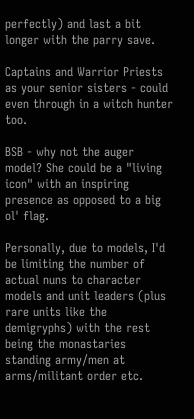perfectly) and last a bit longer with the parry save.

Captains and Warrior Priests as your senior sisters - could even through in a witch hunter too.

BSB - why not the auger model? She could be a "living icon" with an inspiring presence as opposed to a big ol' flag.

Personally, due to models, I'd be limiting the number of actual nuns to character models and unit leaders (plus rare units like the demigryphs) with the rest being the monastaries standing army/men at arms/militant order etc.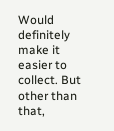Would definitely make it easier to collect. But other than that,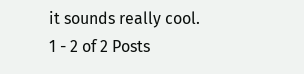it sounds really cool.
1 - 2 of 2 Posts